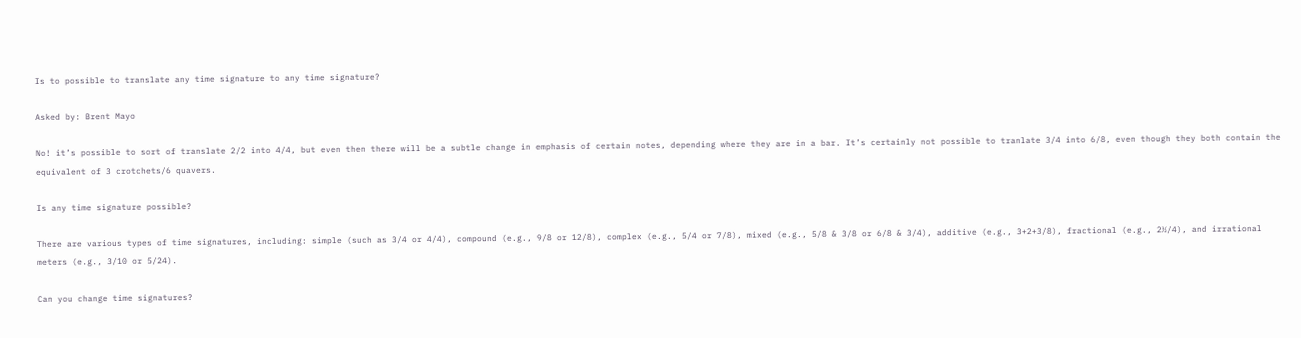Is to possible to translate any time signature to any time signature?

Asked by: Brent Mayo

No! it’s possible to sort of translate 2/2 into 4/4, but even then there will be a subtle change in emphasis of certain notes, depending where they are in a bar. It’s certainly not possible to tranlate 3/4 into 6/8, even though they both contain the equivalent of 3 crotchets/6 quavers.

Is any time signature possible?

There are various types of time signatures, including: simple (such as 3/4 or 4/4), compound (e.g., 9/8 or 12/8), complex (e.g., 5/4 or 7/8), mixed (e.g., 5/8 & 3/8 or 6/8 & 3/4), additive (e.g., 3+2+3/8), fractional (e.g., 2½/4), and irrational meters (e.g., 3/10 or 5/24).

Can you change time signatures?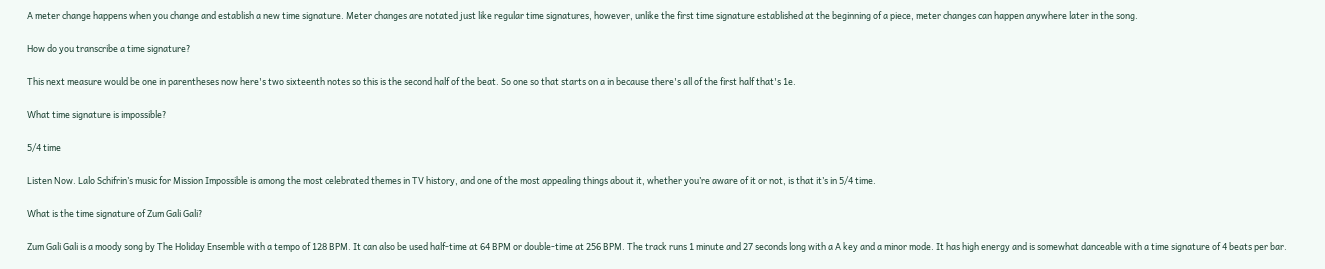A meter change happens when you change and establish a new time signature. Meter changes are notated just like regular time signatures, however, unlike the first time signature established at the beginning of a piece, meter changes can happen anywhere later in the song.

How do you transcribe a time signature?

This next measure would be one in parentheses now here's two sixteenth notes so this is the second half of the beat. So one so that starts on a in because there's all of the first half that's 1e.

What time signature is impossible?

5/4 time

Listen Now. Lalo Schifrin’s music for Mission Impossible is among the most celebrated themes in TV history, and one of the most appealing things about it, whether you’re aware of it or not, is that it’s in 5/4 time.

What is the time signature of Zum Gali Gali?

Zum Gali Gali is a moody song by The Holiday Ensemble with a tempo of 128 BPM. It can also be used half-time at 64 BPM or double-time at 256 BPM. The track runs 1 minute and 27 seconds long with a A key and a minor mode. It has high energy and is somewhat danceable with a time signature of 4 beats per bar.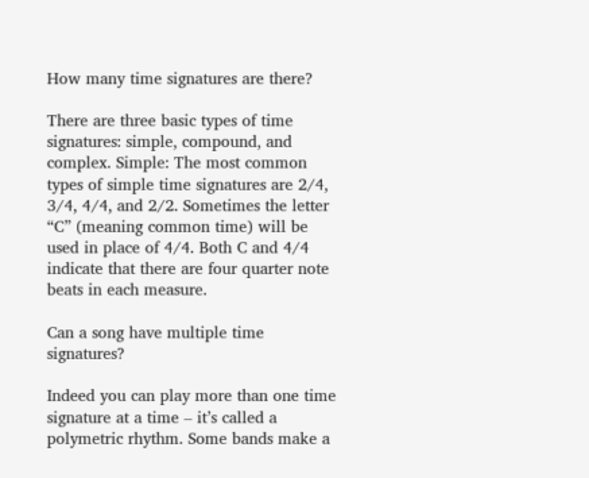How many time signatures are there?

There are three basic types of time signatures: simple, compound, and complex. Simple: The most common types of simple time signatures are 2/4, 3/4, 4/4, and 2/2. Sometimes the letter “C” (meaning common time) will be used in place of 4/4. Both C and 4/4 indicate that there are four quarter note beats in each measure.

Can a song have multiple time signatures?

Indeed you can play more than one time signature at a time – it’s called a polymetric rhythm. Some bands make a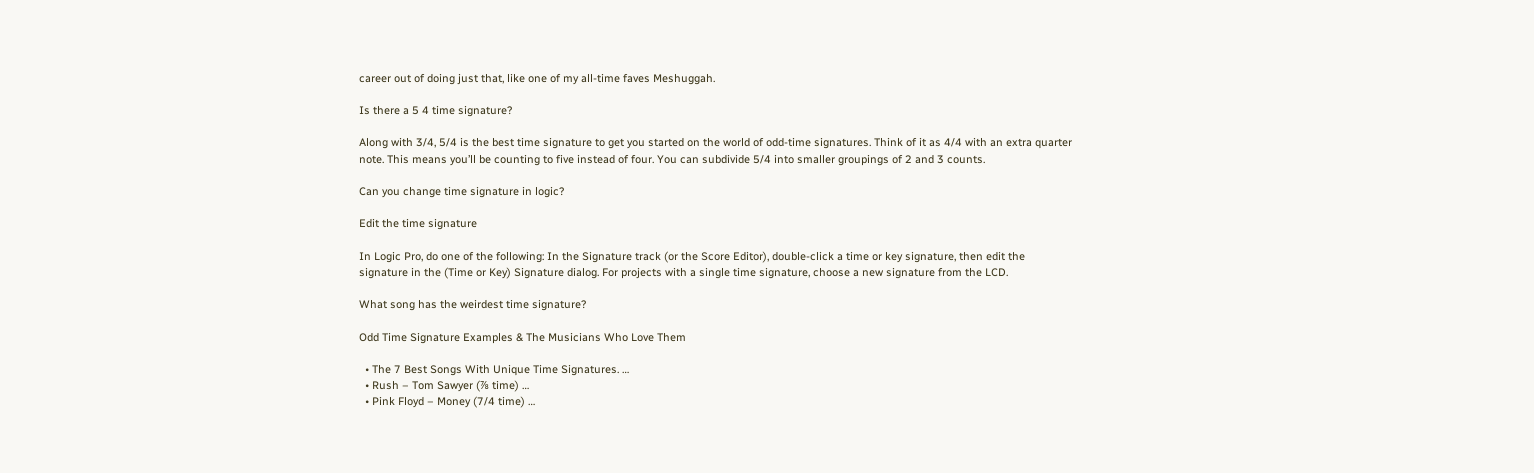career out of doing just that, like one of my all-time faves Meshuggah.

Is there a 5 4 time signature?

Along with 3/4, 5/4 is the best time signature to get you started on the world of odd-time signatures. Think of it as 4/4 with an extra quarter note. This means you’ll be counting to five instead of four. You can subdivide 5/4 into smaller groupings of 2 and 3 counts.

Can you change time signature in logic?

Edit the time signature

In Logic Pro, do one of the following: In the Signature track (or the Score Editor), double-click a time or key signature, then edit the signature in the (Time or Key) Signature dialog. For projects with a single time signature, choose a new signature from the LCD.

What song has the weirdest time signature?

Odd Time Signature Examples & The Musicians Who Love Them

  • The 7 Best Songs With Unique Time Signatures. …
  • Rush – Tom Sawyer (⅞ time) …
  • Pink Floyd – Money (7/4 time) …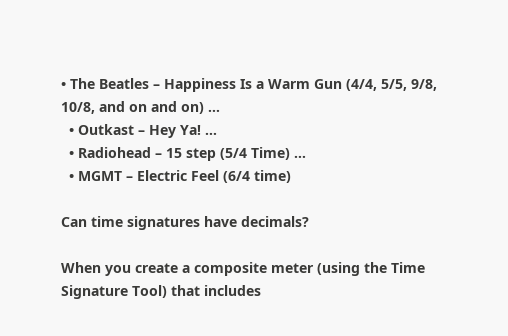• The Beatles – Happiness Is a Warm Gun (4/4, 5/5, 9/8, 10/8, and on and on) …
  • Outkast – Hey Ya! …
  • Radiohead – 15 step (5/4 Time) …
  • MGMT – Electric Feel (6/4 time)

Can time signatures have decimals?

When you create a composite meter (using the Time Signature Tool) that includes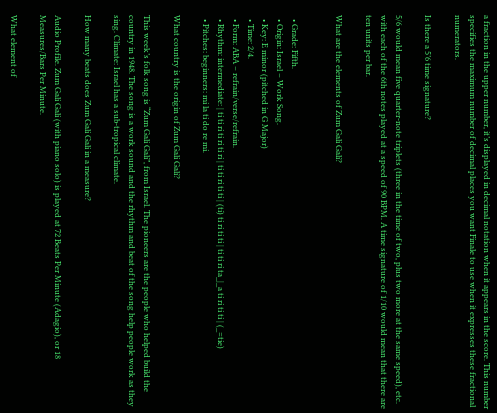a fraction in the upper number, it’s displayed in decimal notation when it appears in the score. This number specifies the maximum number of decimal places you want Finale to use when it expresses these fractional numerators.

Is there a 5’6 time signature?

5/6 would mean five quarter-note triplets (three in the time of two, plus two more at the same speed), etc. with each of the 6th notes played at a speed of 90 BPM. A time signature of 1/10 would mean that there are ten units per bar.

What are the elements of Zum Gali Gali?


  • Grade: Fifth.
  • Origin: Israel – Work Song.
  • Key: E minor (pitched in G Major)
  • Time: 2/4.
  • Form: ABA – refrain/verse/refrain.
  • Rhythm: intermediate: | ti ti ri ti ri ti ri | ti ti ri ti ti | (ti) ti ri ti ti | ti ti ri ta_|_a ti ri ti ti | (_=tie)
  • Pitches: beginners: mi la ti do re mi.

What country is the origin of Zum Gali Gali?

This week’s folk song is “Zum Gali Gali”, from Israel. The pioneers are the people who helped build the country in 1948. The song is a work sound and the rhythm and beat of the song help people work as they sing. Climate: Israel has a sub-tropical climate.

How many beats does Zum Gali Gali in a measure?

Audio Profile. Zum Gali Gali (with piano solo) is played at 72 Beats Per Minute (Adagio), or 18 Measures/Bars Per Minute.

What element of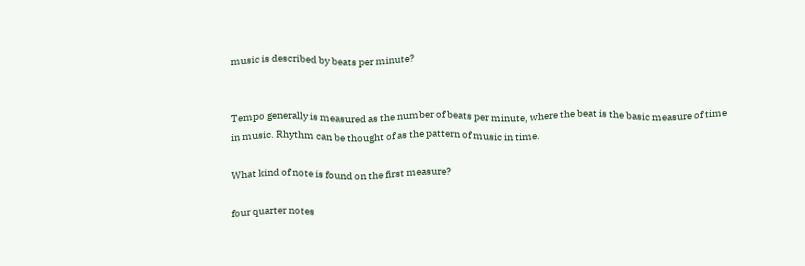music is described by beats per minute?


Tempo generally is measured as the number of beats per minute, where the beat is the basic measure of time in music. Rhythm can be thought of as the pattern of music in time.

What kind of note is found on the first measure?

four quarter notes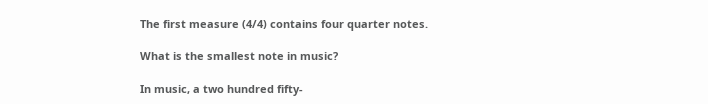The first measure (4/4) contains four quarter notes.

What is the smallest note in music?

In music, a two hundred fifty-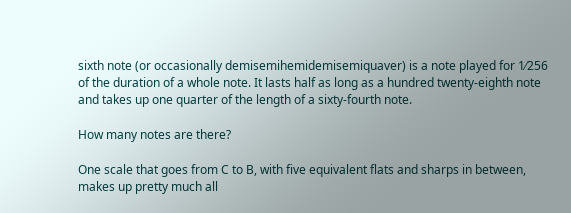sixth note (or occasionally demisemihemidemisemiquaver) is a note played for 1⁄256 of the duration of a whole note. It lasts half as long as a hundred twenty-eighth note and takes up one quarter of the length of a sixty-fourth note.

How many notes are there?

One scale that goes from C to B, with five equivalent flats and sharps in between, makes up pretty much all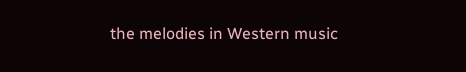the melodies in Western music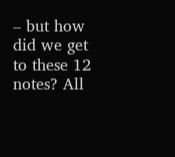– but how did we get to these 12 notes? All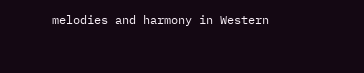melodies and harmony in Western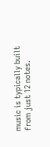music is typically built from just 12 notes.